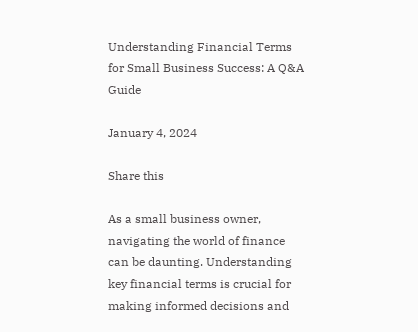Understanding Financial Terms for Small Business Success: A Q&A Guide

January 4, 2024

Share this

As a small business owner, navigating the world of finance can be daunting. Understanding key financial terms is crucial for making informed decisions and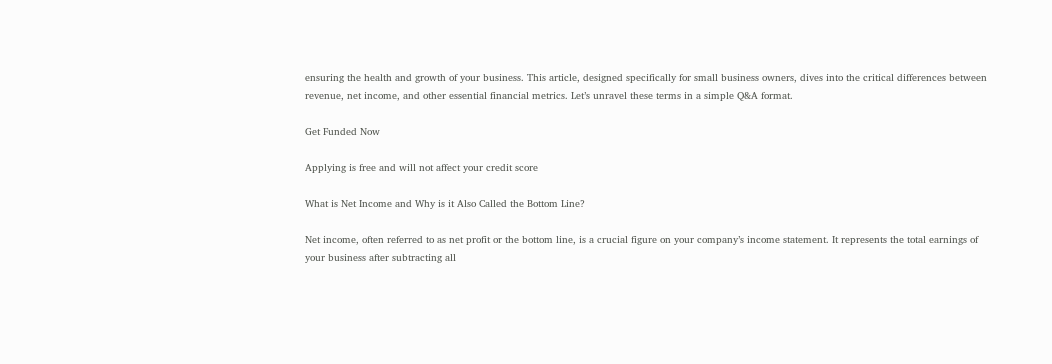ensuring the health and growth of your business. This article, designed specifically for small business owners, dives into the critical differences between revenue, net income, and other essential financial metrics. Let’s unravel these terms in a simple Q&A format.

Get Funded Now

Applying is free and will not affect your credit score

What is Net Income and Why is it Also Called the Bottom Line?

Net income, often referred to as net profit or the bottom line, is a crucial figure on your company’s income statement. It represents the total earnings of your business after subtracting all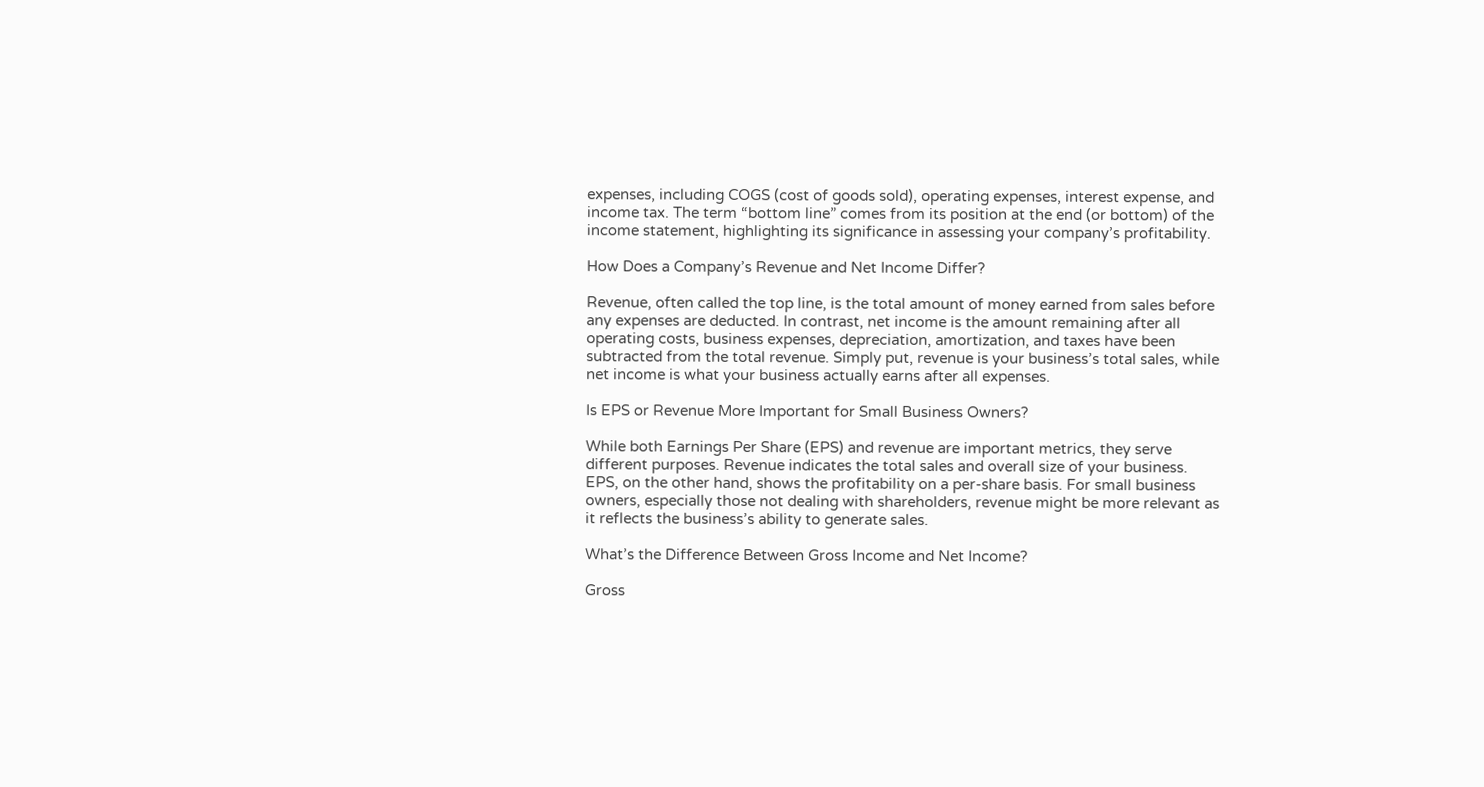expenses, including COGS (cost of goods sold), operating expenses, interest expense, and income tax. The term “bottom line” comes from its position at the end (or bottom) of the income statement, highlighting its significance in assessing your company’s profitability.

How Does a Company’s Revenue and Net Income Differ?

Revenue, often called the top line, is the total amount of money earned from sales before any expenses are deducted. In contrast, net income is the amount remaining after all operating costs, business expenses, depreciation, amortization, and taxes have been subtracted from the total revenue. Simply put, revenue is your business’s total sales, while net income is what your business actually earns after all expenses.

Is EPS or Revenue More Important for Small Business Owners?

While both Earnings Per Share (EPS) and revenue are important metrics, they serve different purposes. Revenue indicates the total sales and overall size of your business. EPS, on the other hand, shows the profitability on a per-share basis. For small business owners, especially those not dealing with shareholders, revenue might be more relevant as it reflects the business’s ability to generate sales.

What’s the Difference Between Gross Income and Net Income?

Gross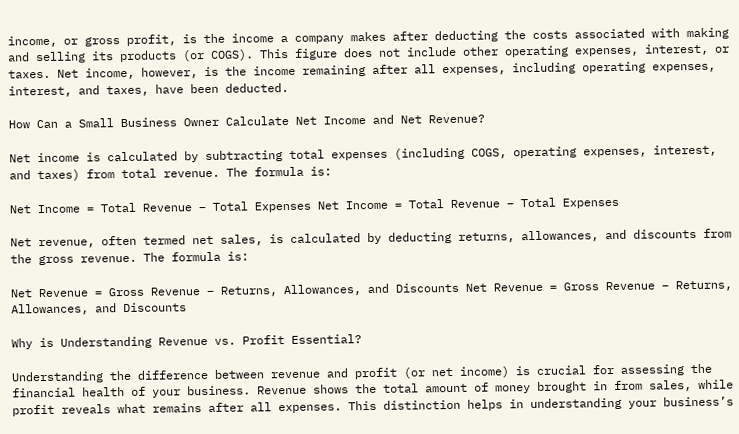income, or gross profit, is the income a company makes after deducting the costs associated with making and selling its products (or COGS). This figure does not include other operating expenses, interest, or taxes. Net income, however, is the income remaining after all expenses, including operating expenses, interest, and taxes, have been deducted.

How Can a Small Business Owner Calculate Net Income and Net Revenue?

Net income is calculated by subtracting total expenses (including COGS, operating expenses, interest, and taxes) from total revenue. The formula is:

Net Income = Total Revenue − Total Expenses Net Income = Total Revenue − Total Expenses

Net revenue, often termed net sales, is calculated by deducting returns, allowances, and discounts from the gross revenue. The formula is:

Net Revenue = Gross Revenue − Returns, Allowances, and Discounts Net Revenue = Gross Revenue − Returns, Allowances, and Discounts

Why is Understanding Revenue vs. Profit Essential?

Understanding the difference between revenue and profit (or net income) is crucial for assessing the financial health of your business. Revenue shows the total amount of money brought in from sales, while profit reveals what remains after all expenses. This distinction helps in understanding your business’s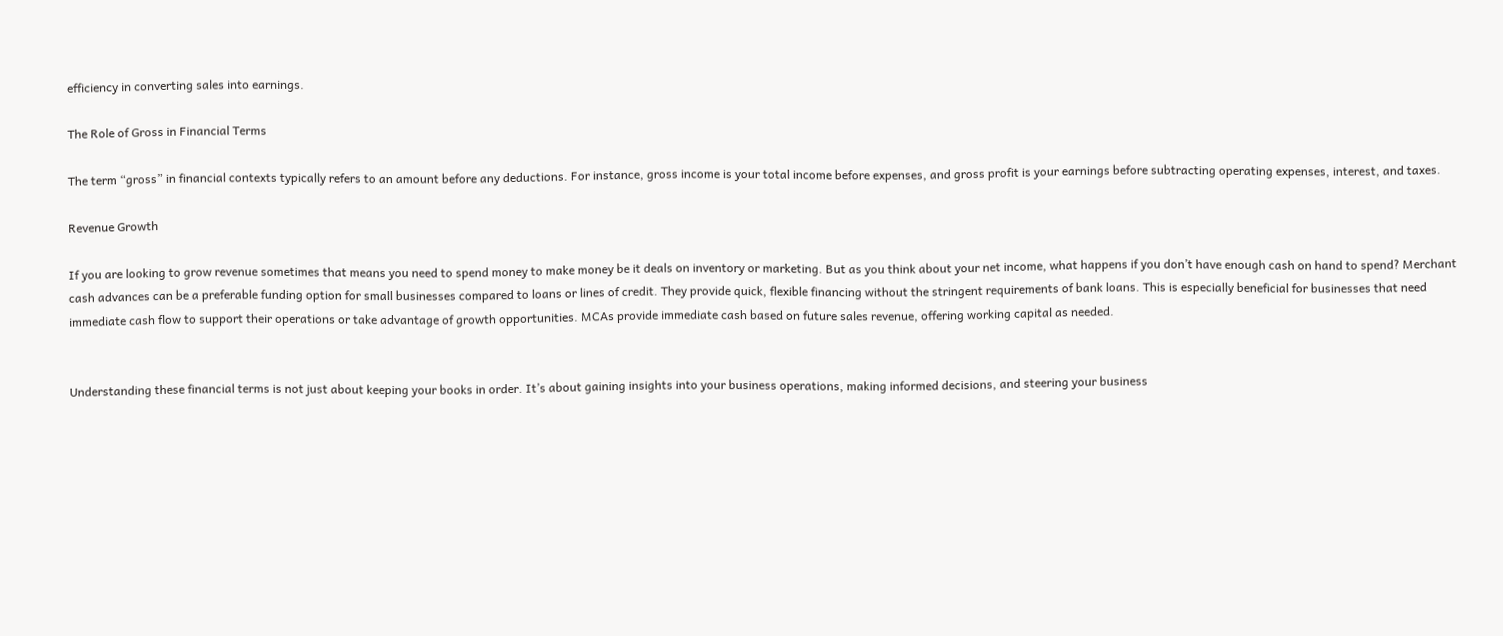efficiency in converting sales into earnings.

The Role of Gross in Financial Terms

The term “gross” in financial contexts typically refers to an amount before any deductions. For instance, gross income is your total income before expenses, and gross profit is your earnings before subtracting operating expenses, interest, and taxes.

Revenue Growth

If you are looking to grow revenue sometimes that means you need to spend money to make money be it deals on inventory or marketing. But as you think about your net income, what happens if you don’t have enough cash on hand to spend? Merchant cash advances can be a preferable funding option for small businesses compared to loans or lines of credit. They provide quick, flexible financing without the stringent requirements of bank loans. This is especially beneficial for businesses that need immediate cash flow to support their operations or take advantage of growth opportunities. MCAs provide immediate cash based on future sales revenue, offering working capital as needed.


Understanding these financial terms is not just about keeping your books in order. It’s about gaining insights into your business operations, making informed decisions, and steering your business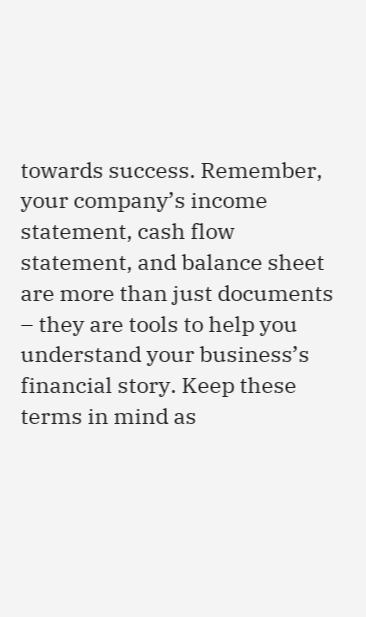towards success. Remember, your company’s income statement, cash flow statement, and balance sheet are more than just documents – they are tools to help you understand your business’s financial story. Keep these terms in mind as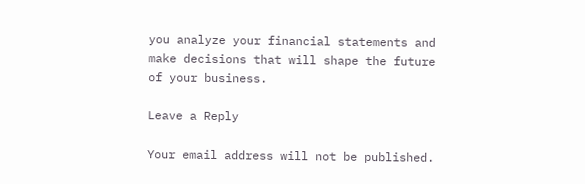you analyze your financial statements and make decisions that will shape the future of your business.

Leave a Reply

Your email address will not be published.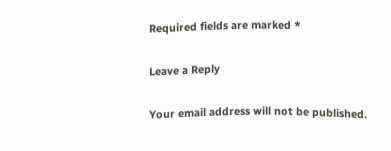Required fields are marked *

Leave a Reply

Your email address will not be published.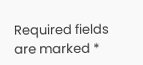Required fields are marked *